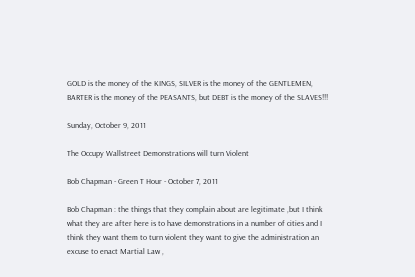GOLD is the money of the KINGS, SILVER is the money of the GENTLEMEN, BARTER is the money of the PEASANTS, but DEBT is the money of the SLAVES!!!

Sunday, October 9, 2011

The Occupy Wallstreet Demonstrations will turn Violent

Bob Chapman - Green T Hour - October 7, 2011

Bob Chapman : the things that they complain about are legitimate ,but I think what they are after here is to have demonstrations in a number of cities and I think they want them to turn violent they want to give the administration an excuse to enact Martial Law ,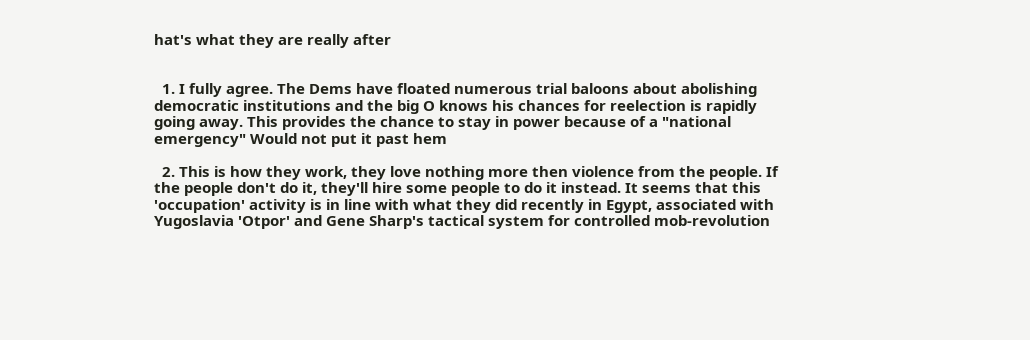hat's what they are really after


  1. I fully agree. The Dems have floated numerous trial baloons about abolishing democratic institutions and the big O knows his chances for reelection is rapidly going away. This provides the chance to stay in power because of a "national emergency" Would not put it past hem

  2. This is how they work, they love nothing more then violence from the people. If the people don't do it, they'll hire some people to do it instead. It seems that this 'occupation' activity is in line with what they did recently in Egypt, associated with Yugoslavia 'Otpor' and Gene Sharp's tactical system for controlled mob-revolution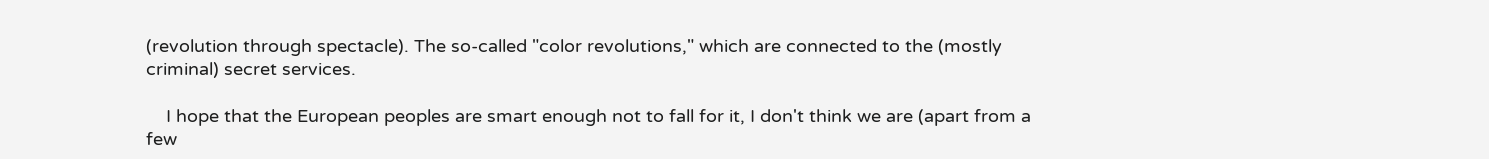(revolution through spectacle). The so-called "color revolutions," which are connected to the (mostly criminal) secret services.

    I hope that the European peoples are smart enough not to fall for it, I don't think we are (apart from a few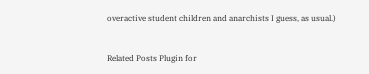overactive student children and anarchists I guess, as usual.)


Related Posts Plugin for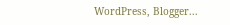WordPress, Blogger...